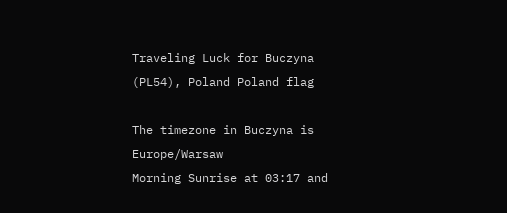Traveling Luck for Buczyna (PL54), Poland Poland flag

The timezone in Buczyna is Europe/Warsaw
Morning Sunrise at 03:17 and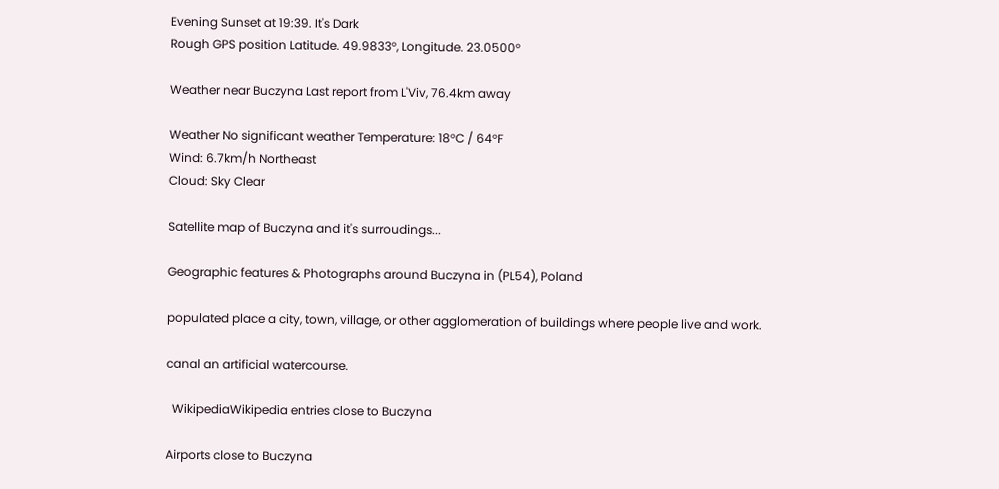Evening Sunset at 19:39. It's Dark
Rough GPS position Latitude. 49.9833°, Longitude. 23.0500°

Weather near Buczyna Last report from L'Viv, 76.4km away

Weather No significant weather Temperature: 18°C / 64°F
Wind: 6.7km/h Northeast
Cloud: Sky Clear

Satellite map of Buczyna and it's surroudings...

Geographic features & Photographs around Buczyna in (PL54), Poland

populated place a city, town, village, or other agglomeration of buildings where people live and work.

canal an artificial watercourse.

  WikipediaWikipedia entries close to Buczyna

Airports close to Buczyna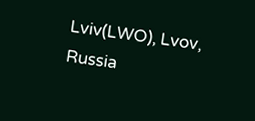Lviv(LWO), Lvov, Russia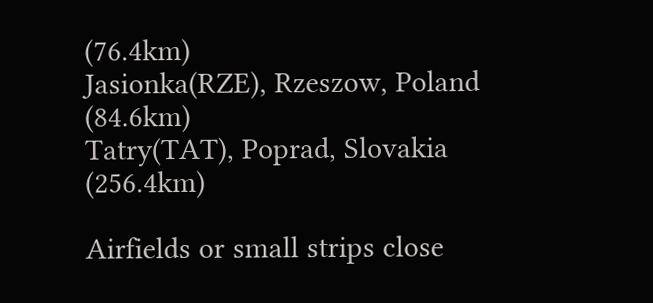(76.4km)
Jasionka(RZE), Rzeszow, Poland (84.6km)
Tatry(TAT), Poprad, Slovakia (256.4km)

Airfields or small strips close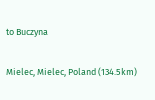to Buczyna

Mielec, Mielec, Poland (134.5km)